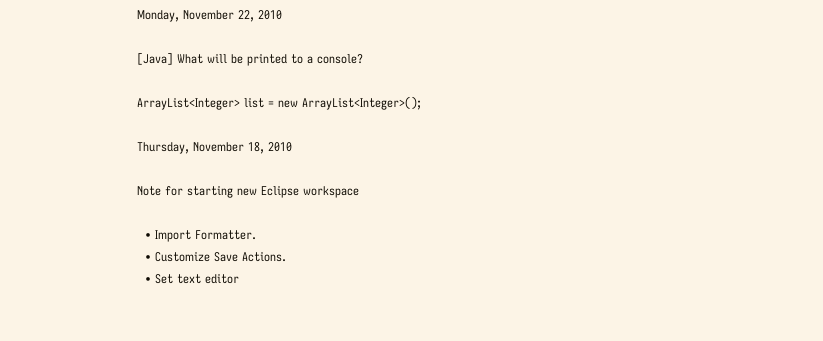Monday, November 22, 2010

[Java] What will be printed to a console?

ArrayList<Integer> list = new ArrayList<Integer>();

Thursday, November 18, 2010

Note for starting new Eclipse workspace

  • Import Formatter.
  • Customize Save Actions.
  • Set text editor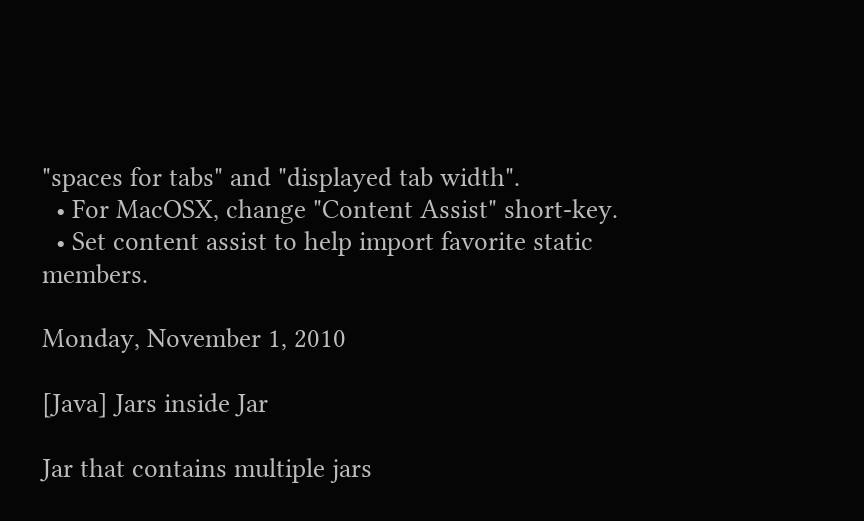"spaces for tabs" and "displayed tab width".
  • For MacOSX, change "Content Assist" short-key.
  • Set content assist to help import favorite static members.

Monday, November 1, 2010

[Java] Jars inside Jar

Jar that contains multiple jars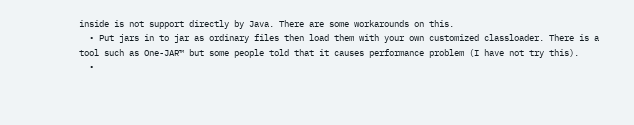inside is not support directly by Java. There are some workarounds on this.
  • Put jars in to jar as ordinary files then load them with your own customized classloader. There is a tool such as One-JAR™ but some people told that it causes performance problem (I have not try this).
  •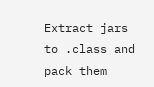Extract jars to .class and pack them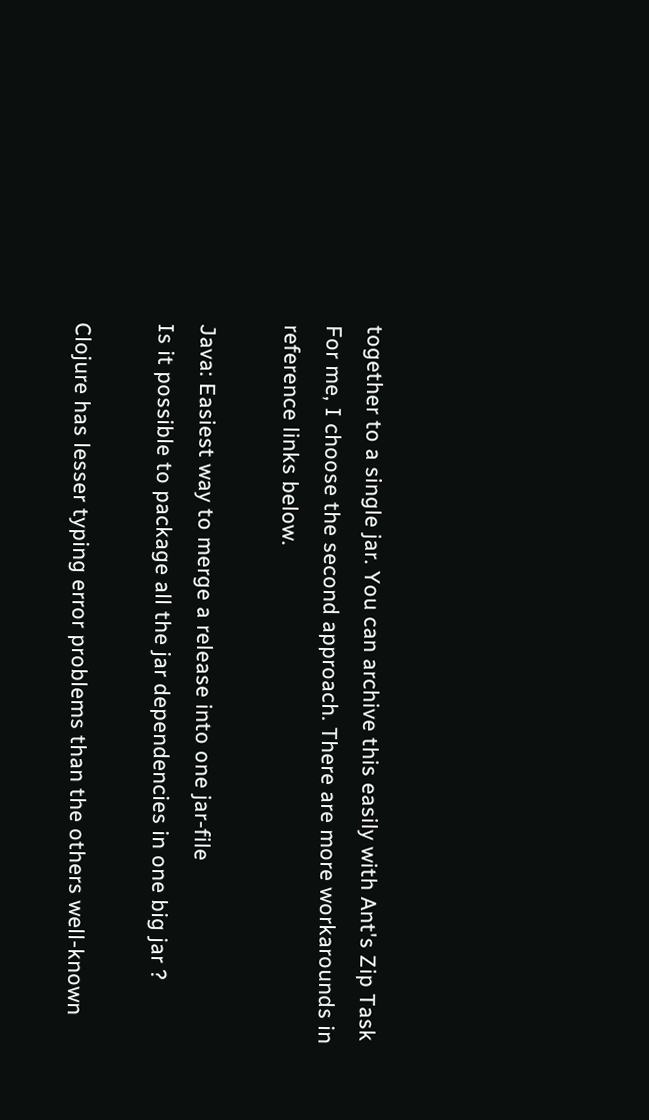together to a single jar. You can archive this easily with Ant's Zip Task
For me, I choose the second approach. There are more workarounds in reference links below.

Java: Easiest way to merge a release into one jar-file
Is it possible to package all the jar dependencies in one big jar ?

Clojure has lesser typing error problems than the others well-known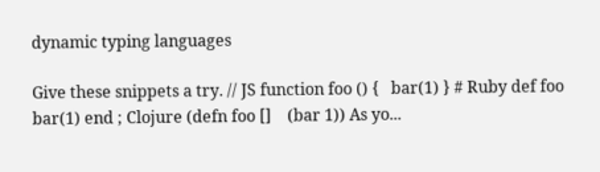dynamic typing languages

Give these snippets a try. // JS function foo () {   bar(1) } # Ruby def foo   bar(1) end ; Clojure (defn foo []    (bar 1)) As yo...